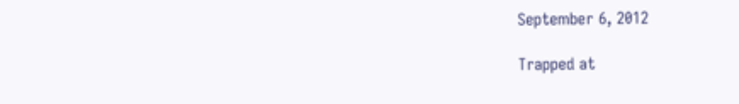September 6, 2012

Trapped at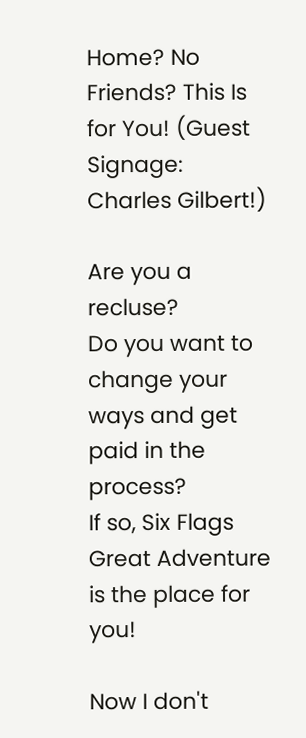Home? No Friends? This Is for You! (Guest Signage: Charles Gilbert!)

Are you a recluse?
Do you want to change your ways and get paid in the process?
If so, Six Flags Great Adventure is the place for you!

Now I don't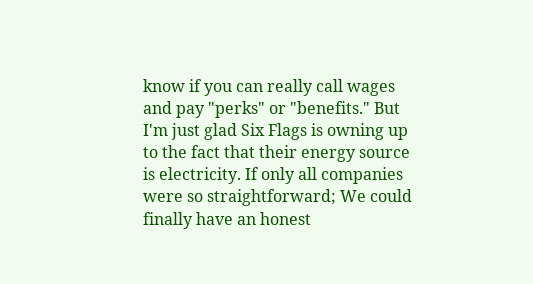know if you can really call wages and pay "perks" or "benefits." But I'm just glad Six Flags is owning up to the fact that their energy source is electricity. If only all companies were so straightforward; We could finally have an honest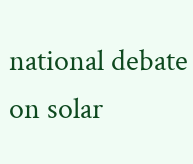national debate on solar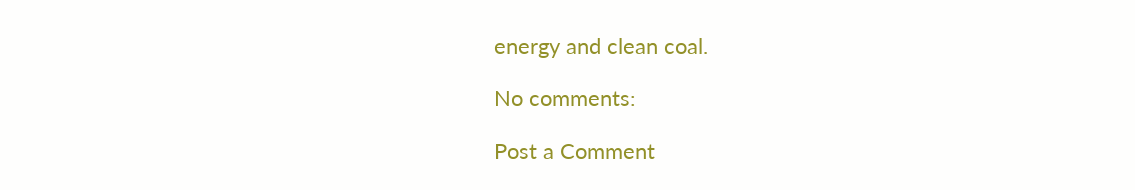energy and clean coal.

No comments:

Post a Comment